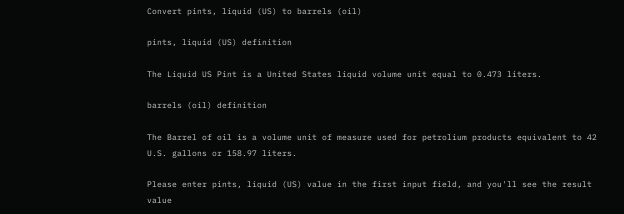Convert pints, liquid (US) to barrels (oil)

pints, liquid (US) definition

The Liquid US Pint is a United States liquid volume unit equal to 0.473 liters.

barrels (oil) definition

The Barrel of oil is a volume unit of measure used for petrolium products equivalent to 42 U.S. gallons or 158.97 liters.

Please enter pints, liquid (US) value in the first input field, and you'll see the result value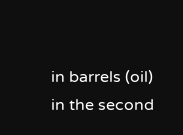in barrels (oil) in the second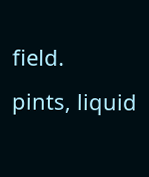field.
pints, liquid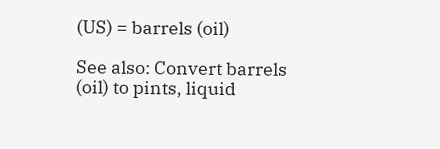(US) = barrels (oil)

See also: Convert barrels (oil) to pints, liquid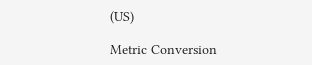(US)

Metric Conversion